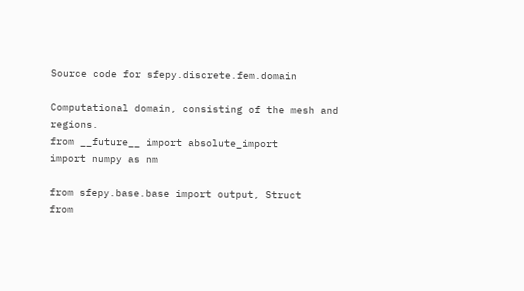Source code for sfepy.discrete.fem.domain

Computational domain, consisting of the mesh and regions.
from __future__ import absolute_import
import numpy as nm

from sfepy.base.base import output, Struct
from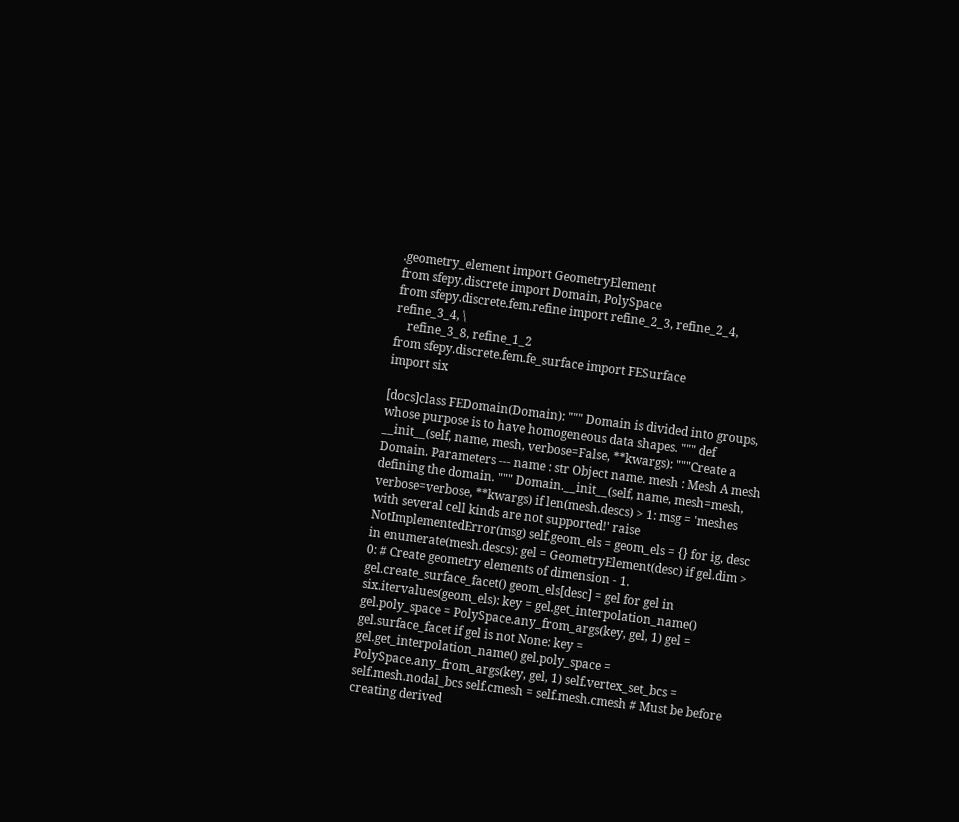.geometry_element import GeometryElement
from sfepy.discrete import Domain, PolySpace
from sfepy.discrete.fem.refine import refine_2_3, refine_2_4, refine_3_4, \
    refine_3_8, refine_1_2
from sfepy.discrete.fem.fe_surface import FESurface
import six

[docs]class FEDomain(Domain): """ Domain is divided into groups, whose purpose is to have homogeneous data shapes. """ def __init__(self, name, mesh, verbose=False, **kwargs): """Create a Domain. Parameters --- name : str Object name. mesh : Mesh A mesh defining the domain. """ Domain.__init__(self, name, mesh=mesh, verbose=verbose, **kwargs) if len(mesh.descs) > 1: msg = 'meshes with several cell kinds are not supported!' raise NotImplementedError(msg) self.geom_els = geom_els = {} for ig, desc in enumerate(mesh.descs): gel = GeometryElement(desc) if gel.dim > 0: # Create geometry elements of dimension - 1. gel.create_surface_facet() geom_els[desc] = gel for gel in six.itervalues(geom_els): key = gel.get_interpolation_name() gel.poly_space = PolySpace.any_from_args(key, gel, 1) gel = gel.surface_facet if gel is not None: key = gel.get_interpolation_name() gel.poly_space = PolySpace.any_from_args(key, gel, 1) self.vertex_set_bcs = self.mesh.nodal_bcs self.cmesh = self.mesh.cmesh # Must be before creating derived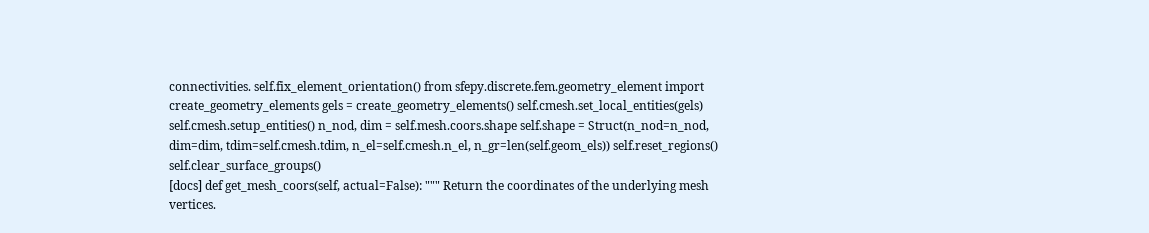connectivities. self.fix_element_orientation() from sfepy.discrete.fem.geometry_element import create_geometry_elements gels = create_geometry_elements() self.cmesh.set_local_entities(gels) self.cmesh.setup_entities() n_nod, dim = self.mesh.coors.shape self.shape = Struct(n_nod=n_nod, dim=dim, tdim=self.cmesh.tdim, n_el=self.cmesh.n_el, n_gr=len(self.geom_els)) self.reset_regions() self.clear_surface_groups()
[docs] def get_mesh_coors(self, actual=False): """ Return the coordinates of the underlying mesh vertices.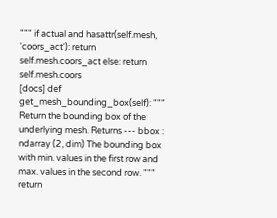""" if actual and hasattr(self.mesh, 'coors_act'): return self.mesh.coors_act else: return self.mesh.coors
[docs] def get_mesh_bounding_box(self): """ Return the bounding box of the underlying mesh. Returns --- bbox : ndarray (2, dim) The bounding box with min. values in the first row and max. values in the second row. """ return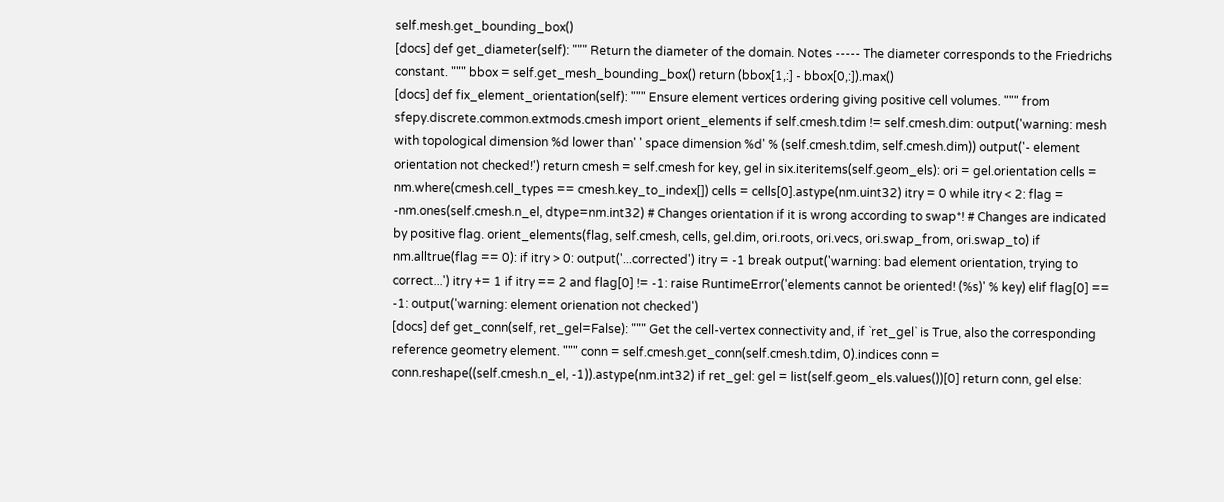self.mesh.get_bounding_box()
[docs] def get_diameter(self): """ Return the diameter of the domain. Notes ----- The diameter corresponds to the Friedrichs constant. """ bbox = self.get_mesh_bounding_box() return (bbox[1,:] - bbox[0,:]).max()
[docs] def fix_element_orientation(self): """ Ensure element vertices ordering giving positive cell volumes. """ from sfepy.discrete.common.extmods.cmesh import orient_elements if self.cmesh.tdim != self.cmesh.dim: output('warning: mesh with topological dimension %d lower than' ' space dimension %d' % (self.cmesh.tdim, self.cmesh.dim)) output('- element orientation not checked!') return cmesh = self.cmesh for key, gel in six.iteritems(self.geom_els): ori = gel.orientation cells = nm.where(cmesh.cell_types == cmesh.key_to_index[]) cells = cells[0].astype(nm.uint32) itry = 0 while itry < 2: flag = -nm.ones(self.cmesh.n_el, dtype=nm.int32) # Changes orientation if it is wrong according to swap*! # Changes are indicated by positive flag. orient_elements(flag, self.cmesh, cells, gel.dim, ori.roots, ori.vecs, ori.swap_from, ori.swap_to) if nm.alltrue(flag == 0): if itry > 0: output('...corrected') itry = -1 break output('warning: bad element orientation, trying to correct...') itry += 1 if itry == 2 and flag[0] != -1: raise RuntimeError('elements cannot be oriented! (%s)' % key) elif flag[0] == -1: output('warning: element orienation not checked')
[docs] def get_conn(self, ret_gel=False): """ Get the cell-vertex connectivity and, if `ret_gel` is True, also the corresponding reference geometry element. """ conn = self.cmesh.get_conn(self.cmesh.tdim, 0).indices conn = conn.reshape((self.cmesh.n_el, -1)).astype(nm.int32) if ret_gel: gel = list(self.geom_els.values())[0] return conn, gel else: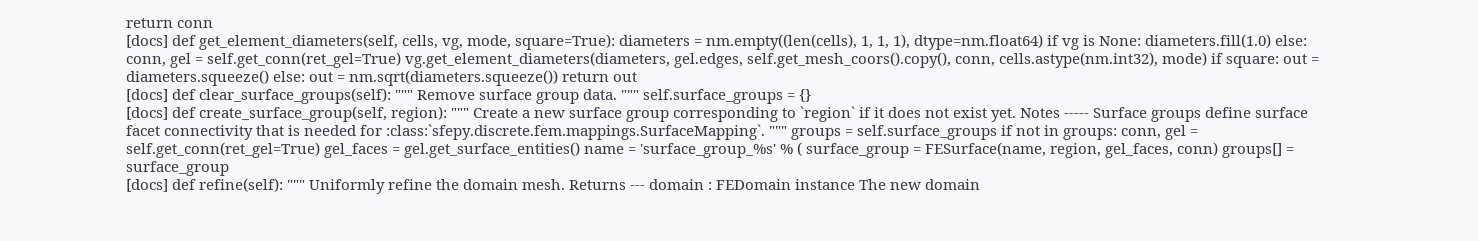return conn
[docs] def get_element_diameters(self, cells, vg, mode, square=True): diameters = nm.empty((len(cells), 1, 1, 1), dtype=nm.float64) if vg is None: diameters.fill(1.0) else: conn, gel = self.get_conn(ret_gel=True) vg.get_element_diameters(diameters, gel.edges, self.get_mesh_coors().copy(), conn, cells.astype(nm.int32), mode) if square: out = diameters.squeeze() else: out = nm.sqrt(diameters.squeeze()) return out
[docs] def clear_surface_groups(self): """ Remove surface group data. """ self.surface_groups = {}
[docs] def create_surface_group(self, region): """ Create a new surface group corresponding to `region` if it does not exist yet. Notes ----- Surface groups define surface facet connectivity that is needed for :class:`sfepy.discrete.fem.mappings.SurfaceMapping`. """ groups = self.surface_groups if not in groups: conn, gel = self.get_conn(ret_gel=True) gel_faces = gel.get_surface_entities() name = 'surface_group_%s' % ( surface_group = FESurface(name, region, gel_faces, conn) groups[] = surface_group
[docs] def refine(self): """ Uniformly refine the domain mesh. Returns --- domain : FEDomain instance The new domain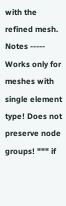with the refined mesh. Notes ----- Works only for meshes with single element type! Does not preserve node groups! """ if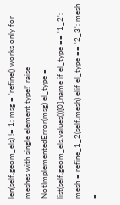len(self.geom_els) != 1: msg = 'refine() works only for meshes with single element type!' raise NotImplementedError(msg) el_type = list(self.geom_els.values())[0].name if el_type == '1_2': mesh = refine_1_2(self.mesh) elif el_type == '2_3': mesh =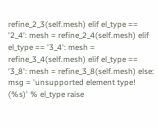refine_2_3(self.mesh) elif el_type == '2_4': mesh = refine_2_4(self.mesh) elif el_type == '3_4': mesh = refine_3_4(self.mesh) elif el_type == '3_8': mesh = refine_3_8(self.mesh) else: msg = 'unsupported element type! (%s)' % el_type raise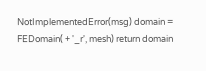NotImplementedError(msg) domain = FEDomain( + '_r', mesh) return domain